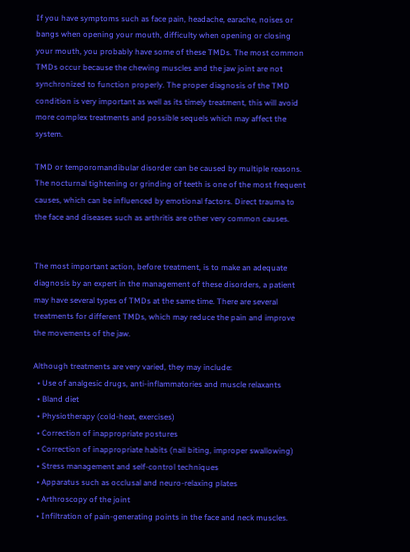If you have symptoms such as face pain, headache, earache, noises or bangs when opening your mouth, difficulty when opening or closing your mouth, you probably have some of these TMDs. The most common TMDs occur because the chewing muscles and the jaw joint are not synchronized to function properly. The proper diagnosis of the TMD condition is very important as well as its timely treatment, this will avoid more complex treatments and possible sequels which may affect the system.

TMD or temporomandibular disorder can be caused by multiple reasons. The nocturnal tightening or grinding of teeth is one of the most frequent causes, which can be influenced by emotional factors. Direct trauma to the face and diseases such as arthritis are other very common causes.


The most important action, before treatment, is to make an adequate diagnosis by an expert in the management of these disorders, a patient may have several types of TMDs at the same time. There are several treatments for different TMDs, which may reduce the pain and improve the movements of the jaw.

Although treatments are very varied, they may include:
  • Use of analgesic drugs, anti-inflammatories and muscle relaxants
  • Bland diet
  • Physiotherapy (cold-heat, exercises)
  • Correction of inappropriate postures
  • Correction of inappropriate habits (nail biting, improper swallowing)
  • Stress management and self-control techniques
  • Apparatus such as occlusal and neuro-relaxing plates
  • Arthroscopy of the joint
  • Infiltration of pain-generating points in the face and neck muscles.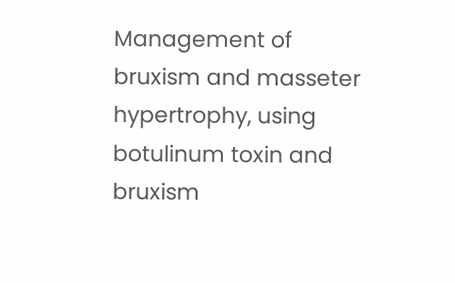Management of bruxism and masseter hypertrophy, using botulinum toxin and bruxism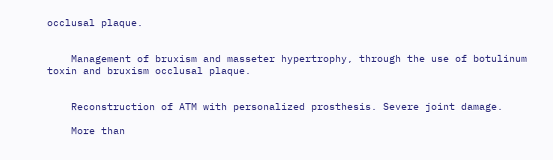occlusal plaque.


    Management of bruxism and masseter hypertrophy, through the use of botulinum toxin and bruxism occlusal plaque.


    Reconstruction of ATM with personalized prosthesis. Severe joint damage.

    More than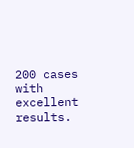200 cases with excellent results.